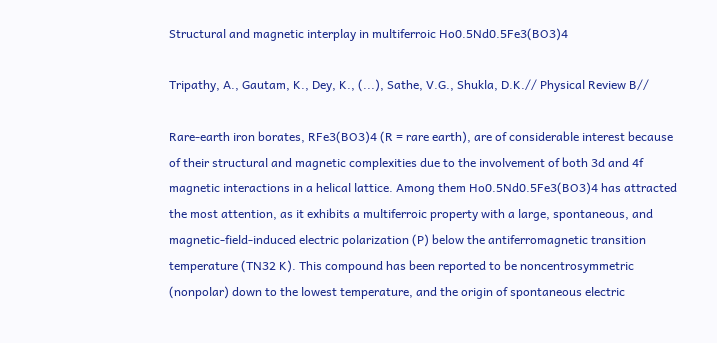Structural and magnetic interplay in multiferroic Ho0.5Nd0.5Fe3(BO3)4

Tripathy, A., Gautam, K., Dey, K., (...), Sathe, V.G., Shukla, D.K.// Physical Review B//

Rare-earth iron borates, RFe3(BO3)4 (R = rare earth), are of considerable interest because of their structural and magnetic complexities due to the involvement of both 3d and 4f magnetic interactions in a helical lattice. Among them Ho0.5Nd0.5Fe3(BO3)4 has attracted the most attention, as it exhibits a multiferroic property with a large, spontaneous, and magnetic-field-induced electric polarization (P) below the antiferromagnetic transition temperature (TN32 K). This compound has been reported to be noncentrosymmetric (nonpolar) down to the lowest temperature, and the origin of spontaneous electric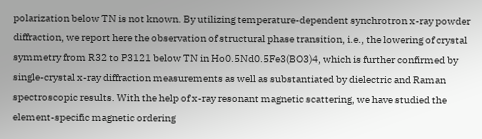polarization below TN is not known. By utilizing temperature-dependent synchrotron x-ray powder diffraction, we report here the observation of structural phase transition, i.e., the lowering of crystal symmetry from R32 to P3121 below TN in Ho0.5Nd0.5Fe3(BO3)4, which is further confirmed by single-crystal x-ray diffraction measurements as well as substantiated by dielectric and Raman spectroscopic results. With the help of x-ray resonant magnetic scattering, we have studied the element-specific magnetic ordering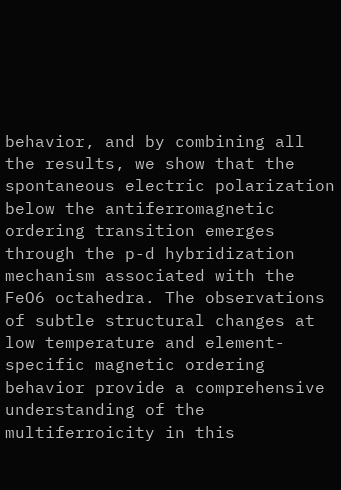behavior, and by combining all the results, we show that the spontaneous electric polarization below the antiferromagnetic ordering transition emerges through the p-d hybridization mechanism associated with the FeO6 octahedra. The observations of subtle structural changes at low temperature and element-specific magnetic ordering behavior provide a comprehensive understanding of the multiferroicity in this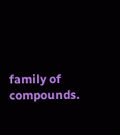family of compounds.